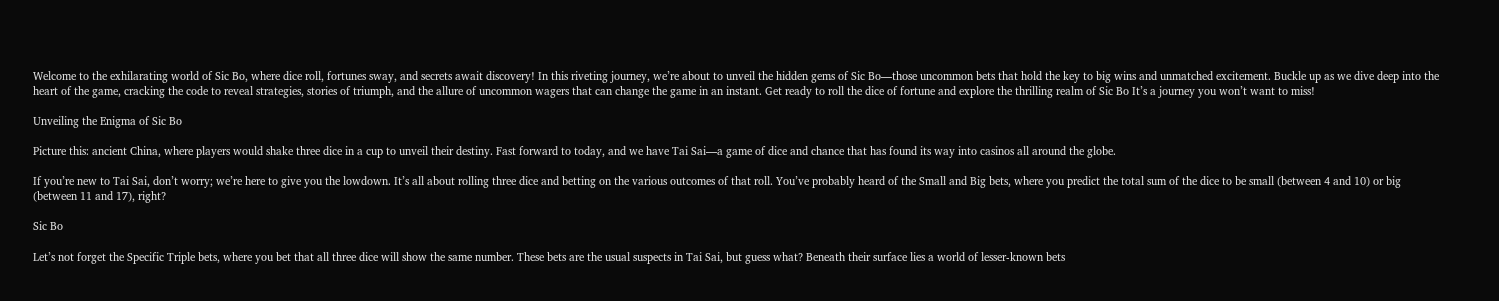Welcome to the exhilarating world of Sic Bo, where dice roll, fortunes sway, and secrets await discovery! In this riveting journey, we’re about to unveil the hidden gems of Sic Bo—those uncommon bets that hold the key to big wins and unmatched excitement. Buckle up as we dive deep into the heart of the game, cracking the code to reveal strategies, stories of triumph, and the allure of uncommon wagers that can change the game in an instant. Get ready to roll the dice of fortune and explore the thrilling realm of Sic Bo It’s a journey you won’t want to miss!

Unveiling the Enigma of Sic Bo

Picture this: ancient China, where players would shake three dice in a cup to unveil their destiny. Fast forward to today, and we have Tai Sai—a game of dice and chance that has found its way into casinos all around the globe.

If you’re new to Tai Sai, don’t worry; we’re here to give you the lowdown. It’s all about rolling three dice and betting on the various outcomes of that roll. You’ve probably heard of the Small and Big bets, where you predict the total sum of the dice to be small (between 4 and 10) or big (between 11 and 17), right?

Sic Bo

Let’s not forget the Specific Triple bets, where you bet that all three dice will show the same number. These bets are the usual suspects in Tai Sai, but guess what? Beneath their surface lies a world of lesser-known bets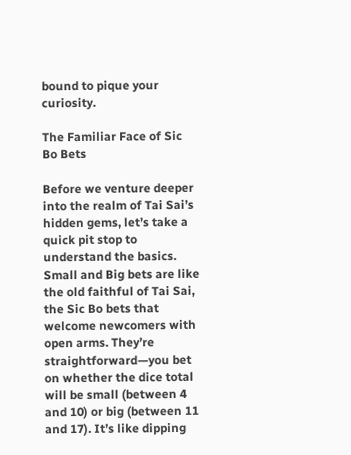bound to pique your curiosity.

The Familiar Face of Sic Bo Bets

Before we venture deeper into the realm of Tai Sai’s hidden gems, let’s take a quick pit stop to understand the basics. Small and Big bets are like the old faithful of Tai Sai, the Sic Bo bets that welcome newcomers with open arms. They’re straightforward—you bet on whether the dice total will be small (between 4 and 10) or big (between 11 and 17). It’s like dipping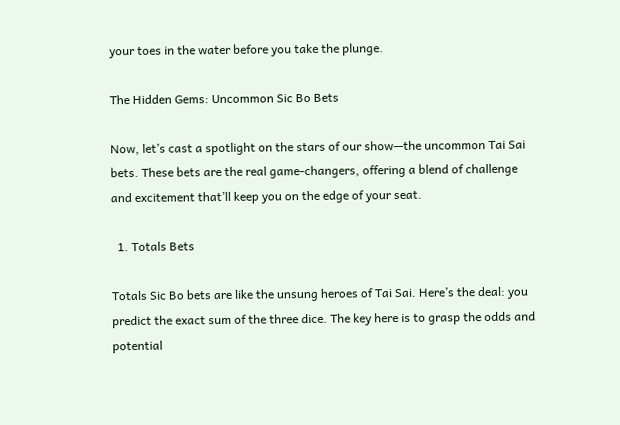your toes in the water before you take the plunge.

The Hidden Gems: Uncommon Sic Bo Bets

Now, let’s cast a spotlight on the stars of our show—the uncommon Tai Sai bets. These bets are the real game-changers, offering a blend of challenge and excitement that’ll keep you on the edge of your seat.

  1. Totals Bets

Totals Sic Bo bets are like the unsung heroes of Tai Sai. Here’s the deal: you predict the exact sum of the three dice. The key here is to grasp the odds and potential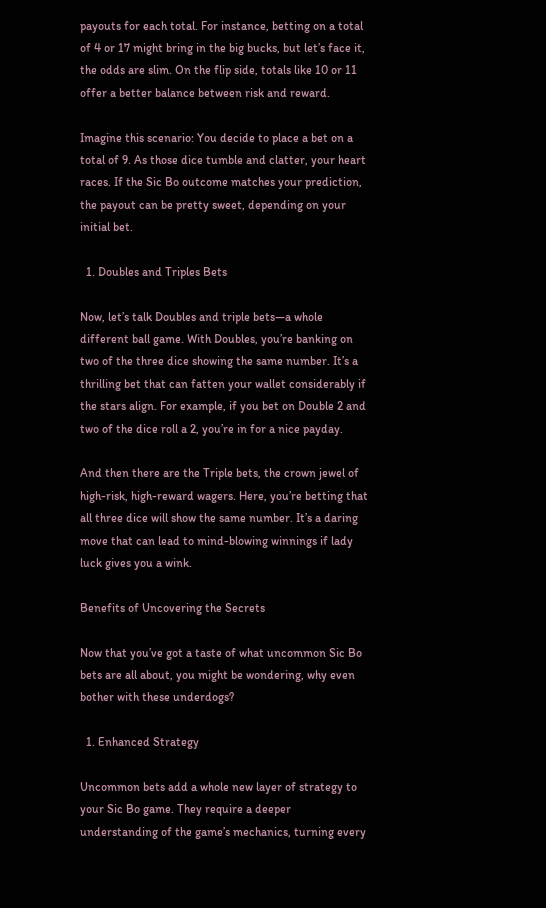payouts for each total. For instance, betting on a total of 4 or 17 might bring in the big bucks, but let’s face it, the odds are slim. On the flip side, totals like 10 or 11 offer a better balance between risk and reward.

Imagine this scenario: You decide to place a bet on a total of 9. As those dice tumble and clatter, your heart races. If the Sic Bo outcome matches your prediction, the payout can be pretty sweet, depending on your initial bet.

  1. Doubles and Triples Bets

Now, let’s talk Doubles and triple bets—a whole different ball game. With Doubles, you’re banking on two of the three dice showing the same number. It’s a thrilling bet that can fatten your wallet considerably if the stars align. For example, if you bet on Double 2 and two of the dice roll a 2, you’re in for a nice payday.

And then there are the Triple bets, the crown jewel of high-risk, high-reward wagers. Here, you’re betting that all three dice will show the same number. It’s a daring move that can lead to mind-blowing winnings if lady luck gives you a wink.

Benefits of Uncovering the Secrets

Now that you’ve got a taste of what uncommon Sic Bo bets are all about, you might be wondering, why even bother with these underdogs?

  1. Enhanced Strategy

Uncommon bets add a whole new layer of strategy to your Sic Bo game. They require a deeper understanding of the game’s mechanics, turning every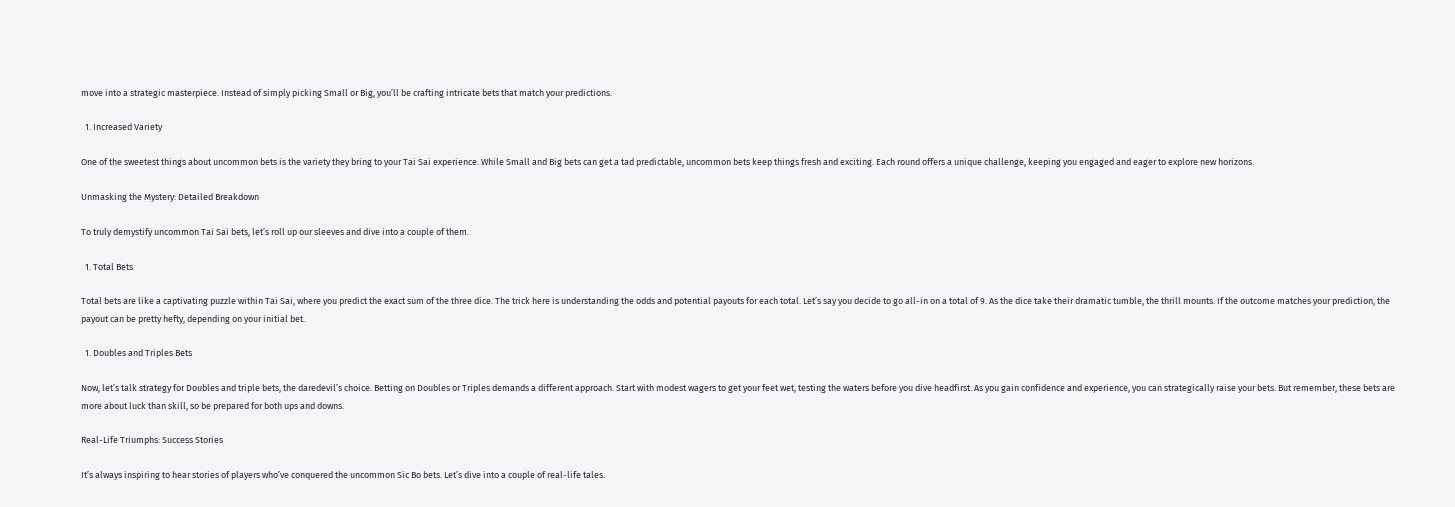move into a strategic masterpiece. Instead of simply picking Small or Big, you’ll be crafting intricate bets that match your predictions.

  1. Increased Variety

One of the sweetest things about uncommon bets is the variety they bring to your Tai Sai experience. While Small and Big bets can get a tad predictable, uncommon bets keep things fresh and exciting. Each round offers a unique challenge, keeping you engaged and eager to explore new horizons.

Unmasking the Mystery: Detailed Breakdown

To truly demystify uncommon Tai Sai bets, let’s roll up our sleeves and dive into a couple of them.

  1. Total Bets

Total bets are like a captivating puzzle within Tai Sai, where you predict the exact sum of the three dice. The trick here is understanding the odds and potential payouts for each total. Let’s say you decide to go all-in on a total of 9. As the dice take their dramatic tumble, the thrill mounts. If the outcome matches your prediction, the payout can be pretty hefty, depending on your initial bet.

  1. Doubles and Triples Bets

Now, let’s talk strategy for Doubles and triple bets, the daredevil’s choice. Betting on Doubles or Triples demands a different approach. Start with modest wagers to get your feet wet, testing the waters before you dive headfirst. As you gain confidence and experience, you can strategically raise your bets. But remember, these bets are more about luck than skill, so be prepared for both ups and downs.

Real-Life Triumphs: Success Stories

It’s always inspiring to hear stories of players who’ve conquered the uncommon Sic Bo bets. Let’s dive into a couple of real-life tales.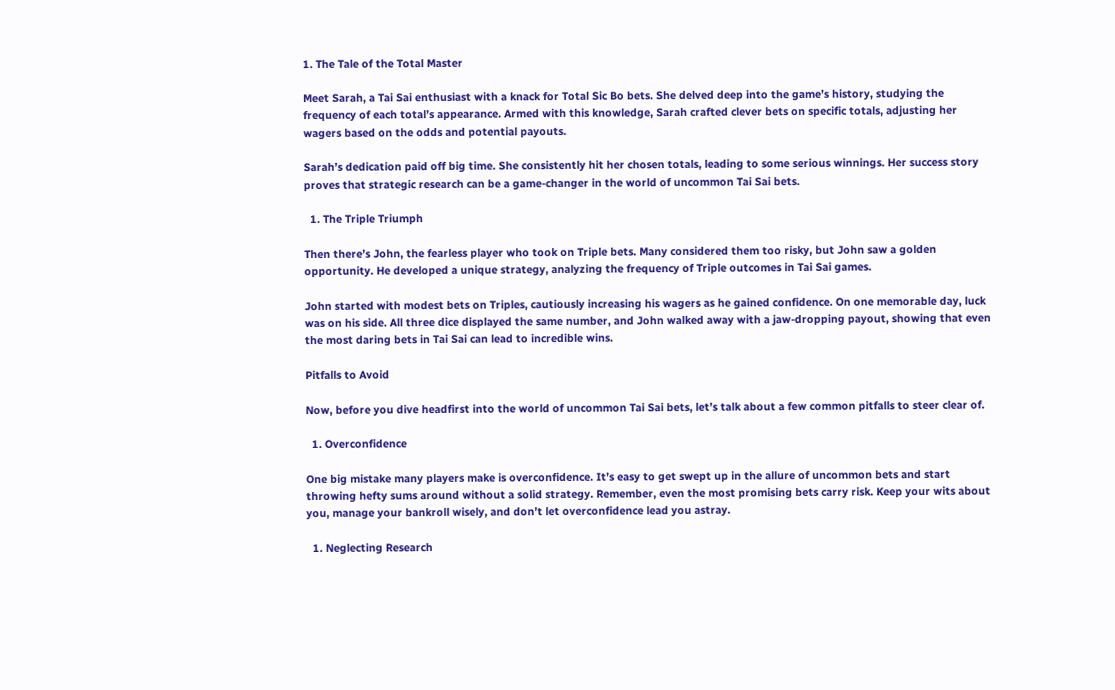1. The Tale of the Total Master

Meet Sarah, a Tai Sai enthusiast with a knack for Total Sic Bo bets. She delved deep into the game’s history, studying the frequency of each total’s appearance. Armed with this knowledge, Sarah crafted clever bets on specific totals, adjusting her wagers based on the odds and potential payouts.

Sarah’s dedication paid off big time. She consistently hit her chosen totals, leading to some serious winnings. Her success story proves that strategic research can be a game-changer in the world of uncommon Tai Sai bets.

  1. The Triple Triumph

Then there’s John, the fearless player who took on Triple bets. Many considered them too risky, but John saw a golden opportunity. He developed a unique strategy, analyzing the frequency of Triple outcomes in Tai Sai games.

John started with modest bets on Triples, cautiously increasing his wagers as he gained confidence. On one memorable day, luck was on his side. All three dice displayed the same number, and John walked away with a jaw-dropping payout, showing that even the most daring bets in Tai Sai can lead to incredible wins.

Pitfalls to Avoid

Now, before you dive headfirst into the world of uncommon Tai Sai bets, let’s talk about a few common pitfalls to steer clear of.

  1. Overconfidence

One big mistake many players make is overconfidence. It’s easy to get swept up in the allure of uncommon bets and start throwing hefty sums around without a solid strategy. Remember, even the most promising bets carry risk. Keep your wits about you, manage your bankroll wisely, and don’t let overconfidence lead you astray.

  1. Neglecting Research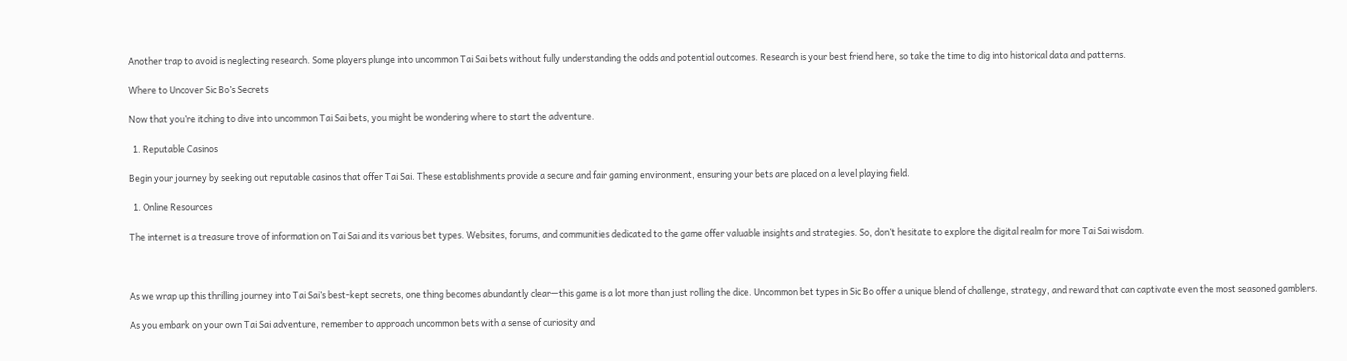Another trap to avoid is neglecting research. Some players plunge into uncommon Tai Sai bets without fully understanding the odds and potential outcomes. Research is your best friend here, so take the time to dig into historical data and patterns.

Where to Uncover Sic Bo’s Secrets

Now that you’re itching to dive into uncommon Tai Sai bets, you might be wondering where to start the adventure.

  1. Reputable Casinos

Begin your journey by seeking out reputable casinos that offer Tai Sai. These establishments provide a secure and fair gaming environment, ensuring your bets are placed on a level playing field.

  1. Online Resources

The internet is a treasure trove of information on Tai Sai and its various bet types. Websites, forums, and communities dedicated to the game offer valuable insights and strategies. So, don’t hesitate to explore the digital realm for more Tai Sai wisdom.



As we wrap up this thrilling journey into Tai Sai’s best-kept secrets, one thing becomes abundantly clear—this game is a lot more than just rolling the dice. Uncommon bet types in Sic Bo offer a unique blend of challenge, strategy, and reward that can captivate even the most seasoned gamblers.

As you embark on your own Tai Sai adventure, remember to approach uncommon bets with a sense of curiosity and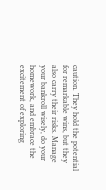caution. They hold the potential for remarkable wins, but they also carry their risks. Manage your bankroll wisely, do your homework, and embrace the excitement of exploring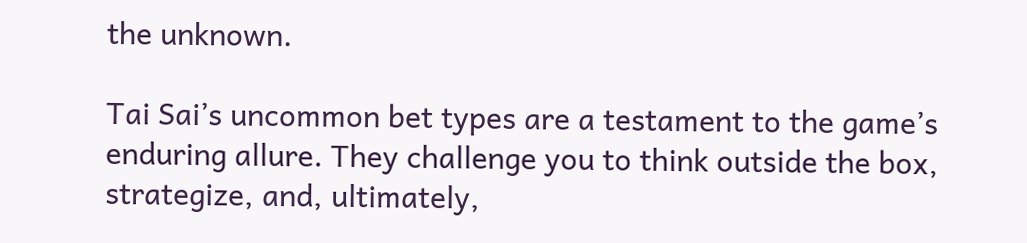the unknown.

Tai Sai’s uncommon bet types are a testament to the game’s enduring allure. They challenge you to think outside the box, strategize, and, ultimately,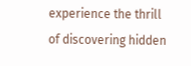experience the thrill of discovering hidden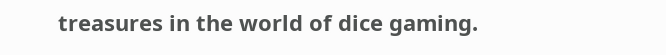treasures in the world of dice gaming.